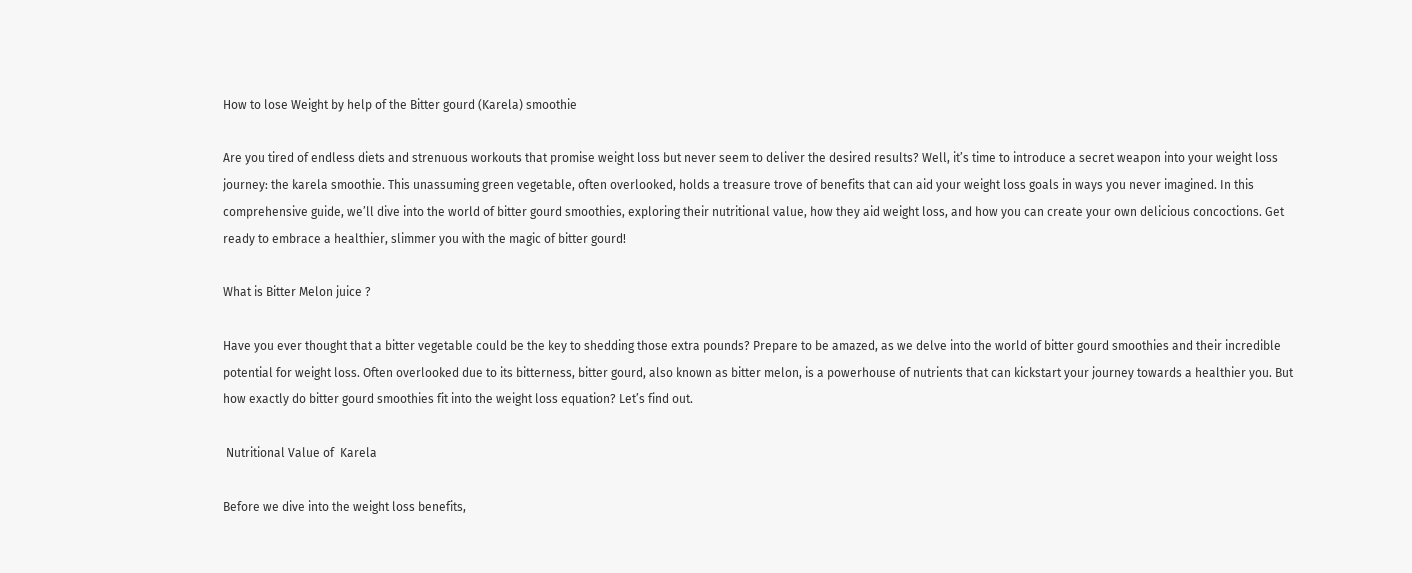How to lose Weight by help of the Bitter gourd (Karela) smoothie

Are you tired of endless diets and strenuous workouts that promise weight loss but never seem to deliver the desired results? Well, it’s time to introduce a secret weapon into your weight loss journey: the karela smoothie. This unassuming green vegetable, often overlooked, holds a treasure trove of benefits that can aid your weight loss goals in ways you never imagined. In this comprehensive guide, we’ll dive into the world of bitter gourd smoothies, exploring their nutritional value, how they aid weight loss, and how you can create your own delicious concoctions. Get ready to embrace a healthier, slimmer you with the magic of bitter gourd!

What is Bitter Melon juice ?

Have you ever thought that a bitter vegetable could be the key to shedding those extra pounds? Prepare to be amazed, as we delve into the world of bitter gourd smoothies and their incredible potential for weight loss. Often overlooked due to its bitterness, bitter gourd, also known as bitter melon, is a powerhouse of nutrients that can kickstart your journey towards a healthier you. But how exactly do bitter gourd smoothies fit into the weight loss equation? Let’s find out.

 Nutritional Value of  Karela

Before we dive into the weight loss benefits,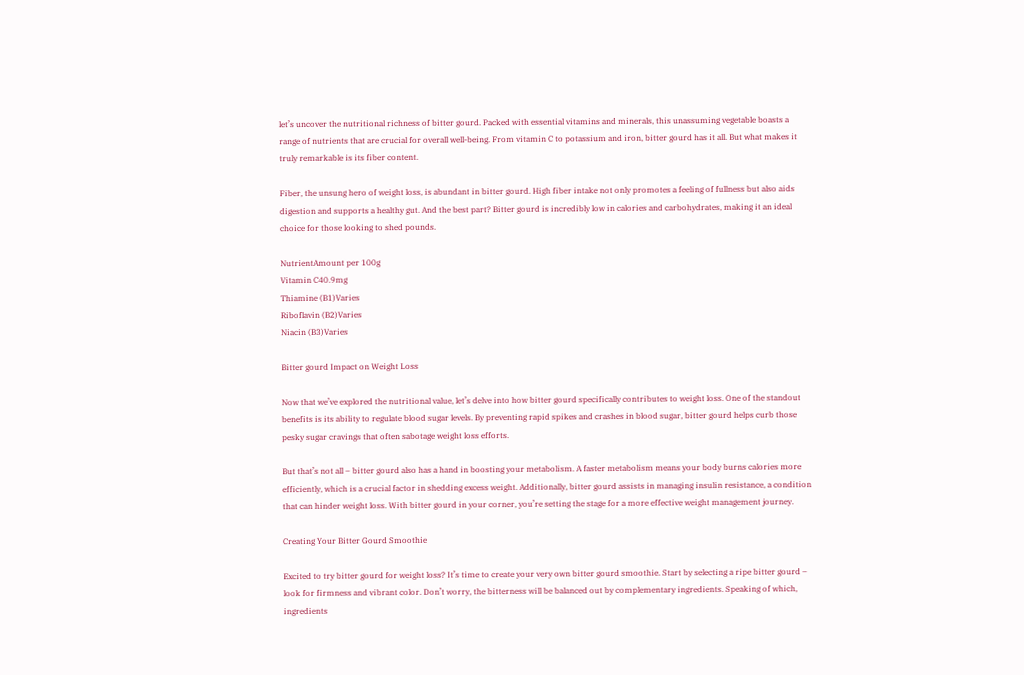let’s uncover the nutritional richness of bitter gourd. Packed with essential vitamins and minerals, this unassuming vegetable boasts a range of nutrients that are crucial for overall well-being. From vitamin C to potassium and iron, bitter gourd has it all. But what makes it truly remarkable is its fiber content.

Fiber, the unsung hero of weight loss, is abundant in bitter gourd. High fiber intake not only promotes a feeling of fullness but also aids digestion and supports a healthy gut. And the best part? Bitter gourd is incredibly low in calories and carbohydrates, making it an ideal choice for those looking to shed pounds.

NutrientAmount per 100g
Vitamin C40.9mg
Thiamine (B1)Varies
Riboflavin (B2)Varies
Niacin (B3)Varies

Bitter gourd Impact on Weight Loss

Now that we’ve explored the nutritional value, let’s delve into how bitter gourd specifically contributes to weight loss. One of the standout benefits is its ability to regulate blood sugar levels. By preventing rapid spikes and crashes in blood sugar, bitter gourd helps curb those pesky sugar cravings that often sabotage weight loss efforts.

But that’s not all – bitter gourd also has a hand in boosting your metabolism. A faster metabolism means your body burns calories more efficiently, which is a crucial factor in shedding excess weight. Additionally, bitter gourd assists in managing insulin resistance, a condition that can hinder weight loss. With bitter gourd in your corner, you’re setting the stage for a more effective weight management journey.

Creating Your Bitter Gourd Smoothie

Excited to try bitter gourd for weight loss? It’s time to create your very own bitter gourd smoothie. Start by selecting a ripe bitter gourd – look for firmness and vibrant color. Don’t worry, the bitterness will be balanced out by complementary ingredients. Speaking of which, ingredients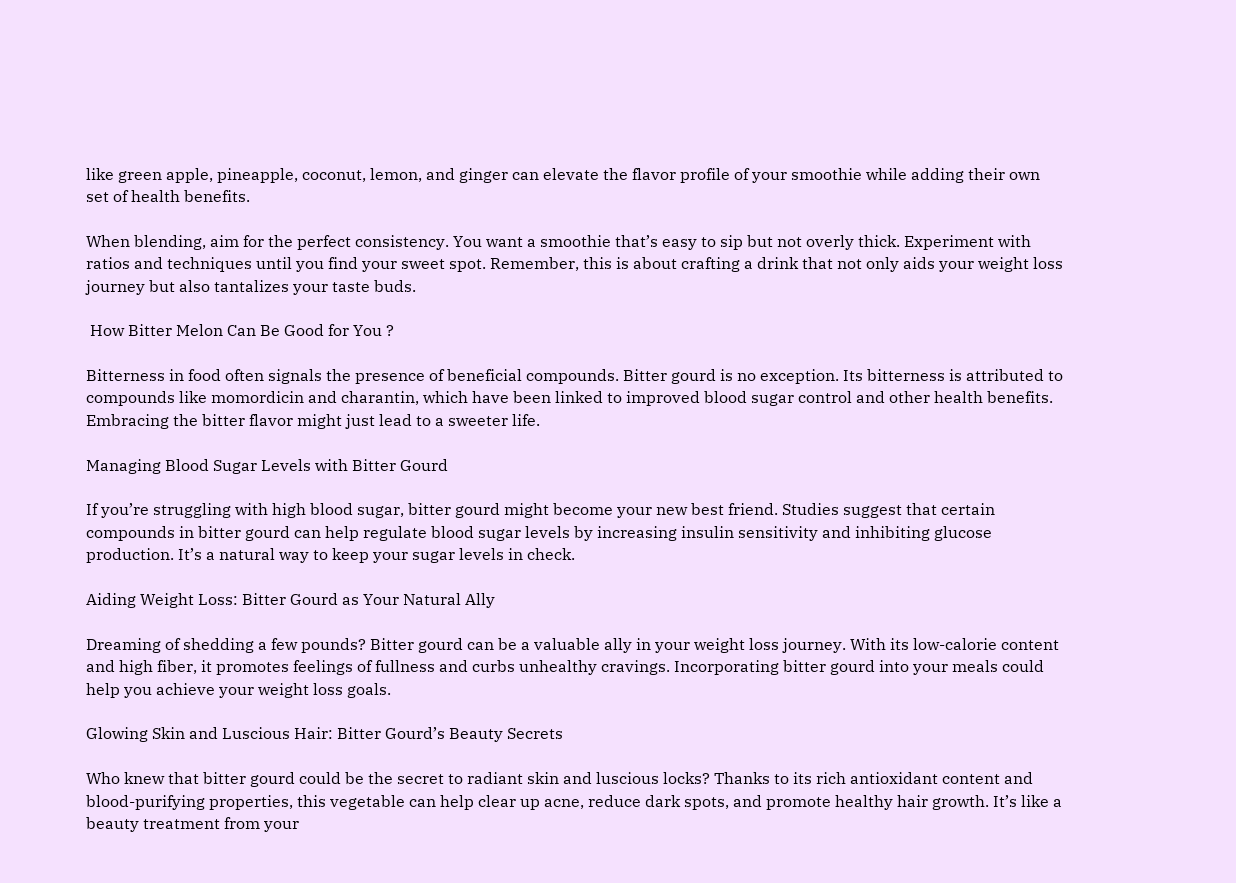like green apple, pineapple, coconut, lemon, and ginger can elevate the flavor profile of your smoothie while adding their own set of health benefits.

When blending, aim for the perfect consistency. You want a smoothie that’s easy to sip but not overly thick. Experiment with ratios and techniques until you find your sweet spot. Remember, this is about crafting a drink that not only aids your weight loss journey but also tantalizes your taste buds.

 How Bitter Melon Can Be Good for You ?

Bitterness in food often signals the presence of beneficial compounds. Bitter gourd is no exception. Its bitterness is attributed to compounds like momordicin and charantin, which have been linked to improved blood sugar control and other health benefits. Embracing the bitter flavor might just lead to a sweeter life.

Managing Blood Sugar Levels with Bitter Gourd

If you’re struggling with high blood sugar, bitter gourd might become your new best friend. Studies suggest that certain compounds in bitter gourd can help regulate blood sugar levels by increasing insulin sensitivity and inhibiting glucose production. It’s a natural way to keep your sugar levels in check.

Aiding Weight Loss: Bitter Gourd as Your Natural Ally

Dreaming of shedding a few pounds? Bitter gourd can be a valuable ally in your weight loss journey. With its low-calorie content and high fiber, it promotes feelings of fullness and curbs unhealthy cravings. Incorporating bitter gourd into your meals could help you achieve your weight loss goals.

Glowing Skin and Luscious Hair: Bitter Gourd’s Beauty Secrets

Who knew that bitter gourd could be the secret to radiant skin and luscious locks? Thanks to its rich antioxidant content and blood-purifying properties, this vegetable can help clear up acne, reduce dark spots, and promote healthy hair growth. It’s like a beauty treatment from your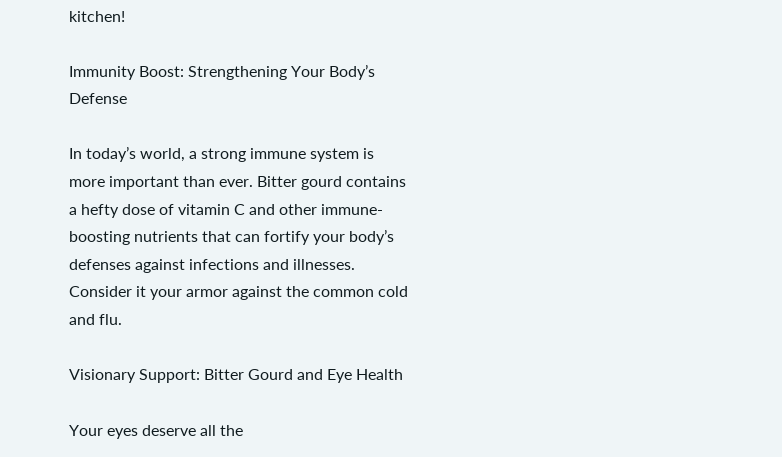kitchen!

Immunity Boost: Strengthening Your Body’s Defense

In today’s world, a strong immune system is more important than ever. Bitter gourd contains a hefty dose of vitamin C and other immune-boosting nutrients that can fortify your body’s defenses against infections and illnesses. Consider it your armor against the common cold and flu.

Visionary Support: Bitter Gourd and Eye Health

Your eyes deserve all the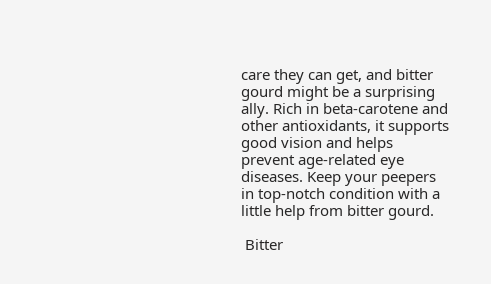care they can get, and bitter gourd might be a surprising ally. Rich in beta-carotene and other antioxidants, it supports good vision and helps prevent age-related eye diseases. Keep your peepers in top-notch condition with a little help from bitter gourd.

 Bitter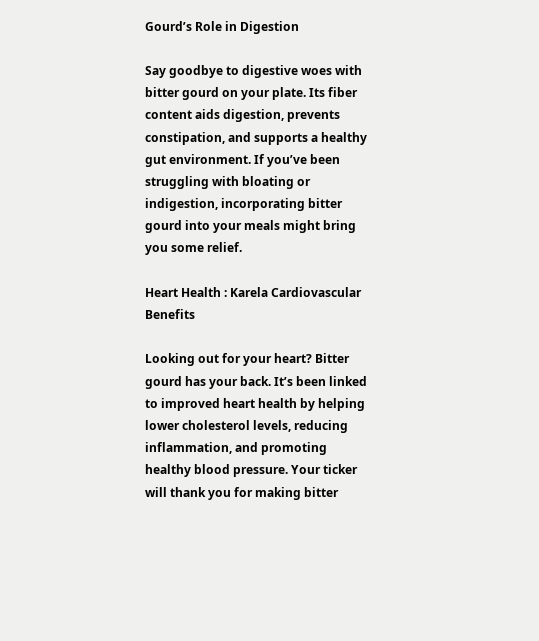Gourd’s Role in Digestion

Say goodbye to digestive woes with bitter gourd on your plate. Its fiber content aids digestion, prevents constipation, and supports a healthy gut environment. If you’ve been struggling with bloating or indigestion, incorporating bitter gourd into your meals might bring you some relief.

Heart Health : Karela Cardiovascular Benefits

Looking out for your heart? Bitter gourd has your back. It’s been linked to improved heart health by helping lower cholesterol levels, reducing inflammation, and promoting healthy blood pressure. Your ticker will thank you for making bitter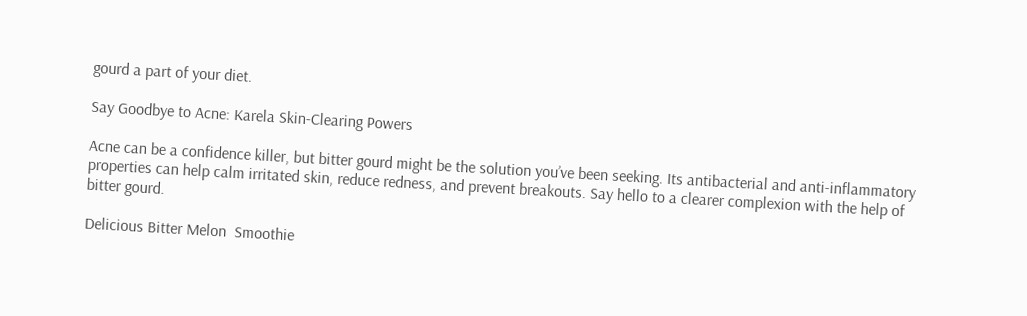gourd a part of your diet.

Say Goodbye to Acne: Karela Skin-Clearing Powers

Acne can be a confidence killer, but bitter gourd might be the solution you’ve been seeking. Its antibacterial and anti-inflammatory properties can help calm irritated skin, reduce redness, and prevent breakouts. Say hello to a clearer complexion with the help of bitter gourd.

Delicious Bitter Melon  Smoothie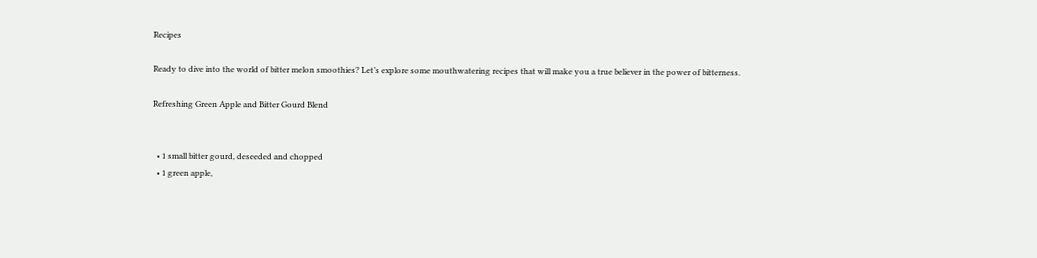Recipes

Ready to dive into the world of bitter melon smoothies? Let’s explore some mouthwatering recipes that will make you a true believer in the power of bitterness.

Refreshing Green Apple and Bitter Gourd Blend


  • 1 small bitter gourd, deseeded and chopped
  • 1 green apple,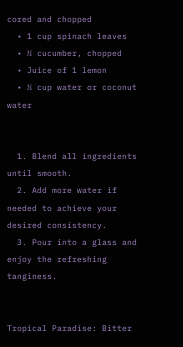cored and chopped
  • 1 cup spinach leaves
  • ½ cucumber, chopped
  • Juice of 1 lemon
  • ½ cup water or coconut water


  1. Blend all ingredients until smooth.
  2. Add more water if needed to achieve your desired consistency.
  3. Pour into a glass and enjoy the refreshing tanginess.


Tropical Paradise: Bitter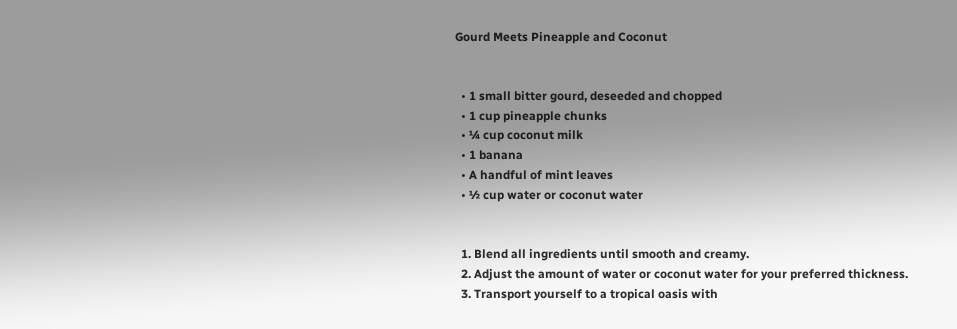Gourd Meets Pineapple and Coconut


  • 1 small bitter gourd, deseeded and chopped
  • 1 cup pineapple chunks
  • ¼ cup coconut milk
  • 1 banana
  • A handful of mint leaves
  • ½ cup water or coconut water


  1. Blend all ingredients until smooth and creamy.
  2. Adjust the amount of water or coconut water for your preferred thickness.
  3. Transport yourself to a tropical oasis with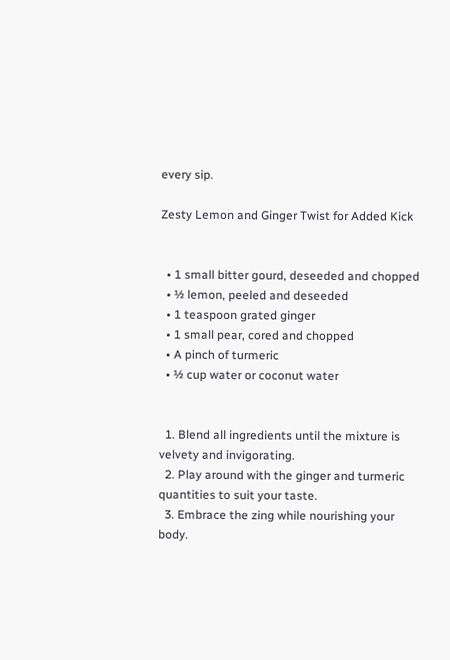every sip.

Zesty Lemon and Ginger Twist for Added Kick


  • 1 small bitter gourd, deseeded and chopped
  • ½ lemon, peeled and deseeded
  • 1 teaspoon grated ginger
  • 1 small pear, cored and chopped
  • A pinch of turmeric
  • ½ cup water or coconut water


  1. Blend all ingredients until the mixture is velvety and invigorating.
  2. Play around with the ginger and turmeric quantities to suit your taste.
  3. Embrace the zing while nourishing your body.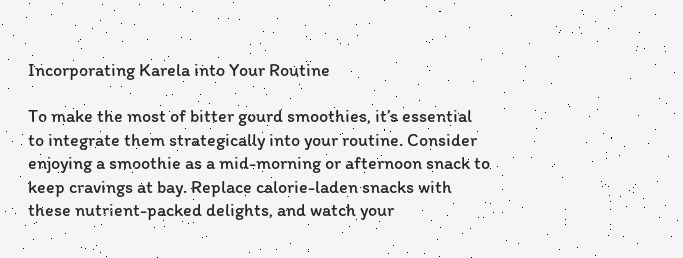Incorporating Karela into Your Routine

To make the most of bitter gourd smoothies, it’s essential to integrate them strategically into your routine. Consider enjoying a smoothie as a mid-morning or afternoon snack to keep cravings at bay. Replace calorie-laden snacks with these nutrient-packed delights, and watch your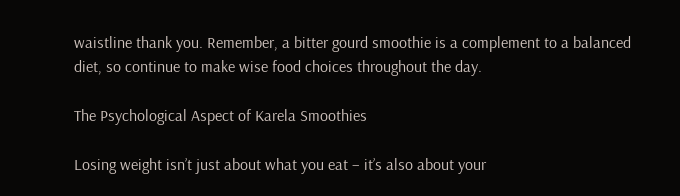waistline thank you. Remember, a bitter gourd smoothie is a complement to a balanced diet, so continue to make wise food choices throughout the day.

The Psychological Aspect of Karela Smoothies

Losing weight isn’t just about what you eat – it’s also about your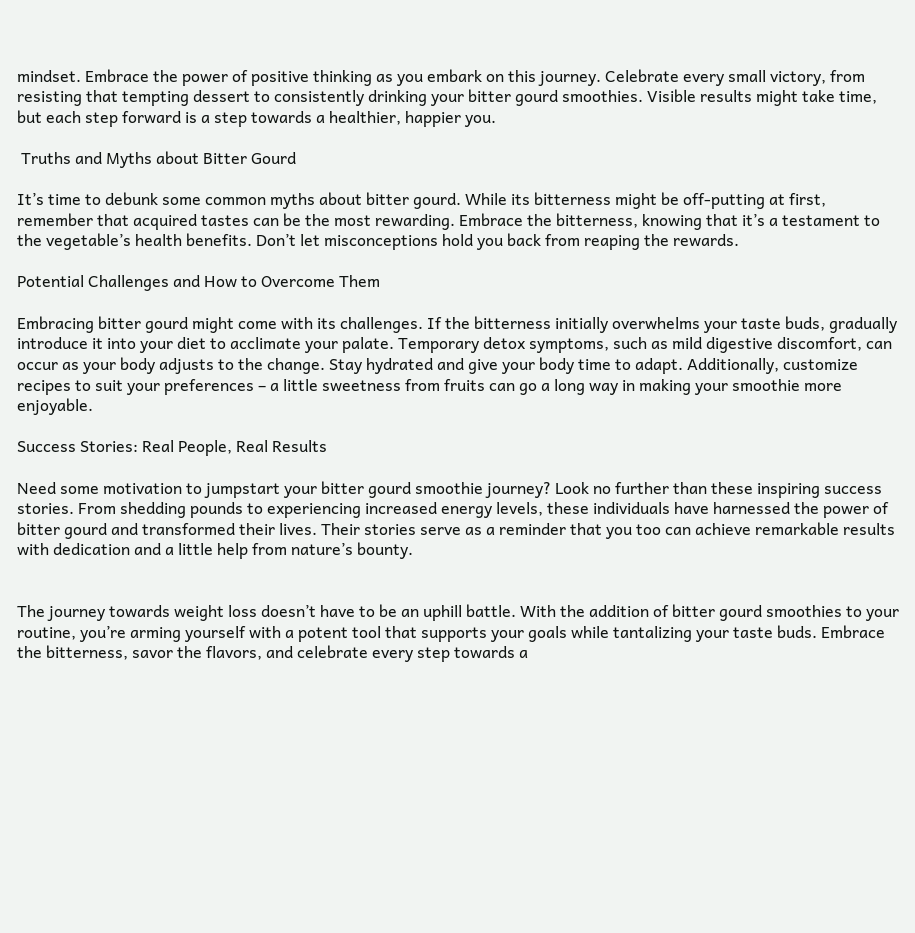mindset. Embrace the power of positive thinking as you embark on this journey. Celebrate every small victory, from resisting that tempting dessert to consistently drinking your bitter gourd smoothies. Visible results might take time, but each step forward is a step towards a healthier, happier you.

 Truths and Myths about Bitter Gourd

It’s time to debunk some common myths about bitter gourd. While its bitterness might be off-putting at first, remember that acquired tastes can be the most rewarding. Embrace the bitterness, knowing that it’s a testament to the vegetable’s health benefits. Don’t let misconceptions hold you back from reaping the rewards.

Potential Challenges and How to Overcome Them

Embracing bitter gourd might come with its challenges. If the bitterness initially overwhelms your taste buds, gradually introduce it into your diet to acclimate your palate. Temporary detox symptoms, such as mild digestive discomfort, can occur as your body adjusts to the change. Stay hydrated and give your body time to adapt. Additionally, customize recipes to suit your preferences – a little sweetness from fruits can go a long way in making your smoothie more enjoyable.

Success Stories: Real People, Real Results

Need some motivation to jumpstart your bitter gourd smoothie journey? Look no further than these inspiring success stories. From shedding pounds to experiencing increased energy levels, these individuals have harnessed the power of bitter gourd and transformed their lives. Their stories serve as a reminder that you too can achieve remarkable results with dedication and a little help from nature’s bounty.


The journey towards weight loss doesn’t have to be an uphill battle. With the addition of bitter gourd smoothies to your routine, you’re arming yourself with a potent tool that supports your goals while tantalizing your taste buds. Embrace the bitterness, savor the flavors, and celebrate every step towards a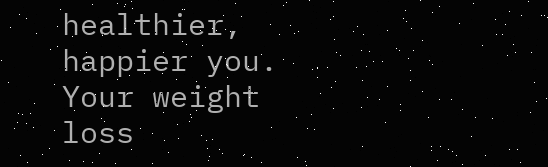healthier, happier you. Your weight loss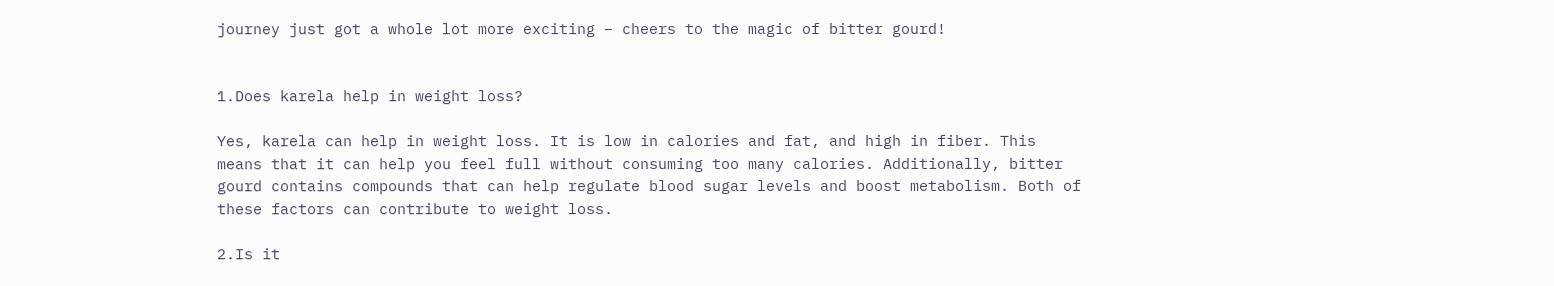journey just got a whole lot more exciting – cheers to the magic of bitter gourd!


1.Does karela help in weight loss?

Yes, karela can help in weight loss. It is low in calories and fat, and high in fiber. This means that it can help you feel full without consuming too many calories. Additionally, bitter gourd contains compounds that can help regulate blood sugar levels and boost metabolism. Both of these factors can contribute to weight loss.

2.Is it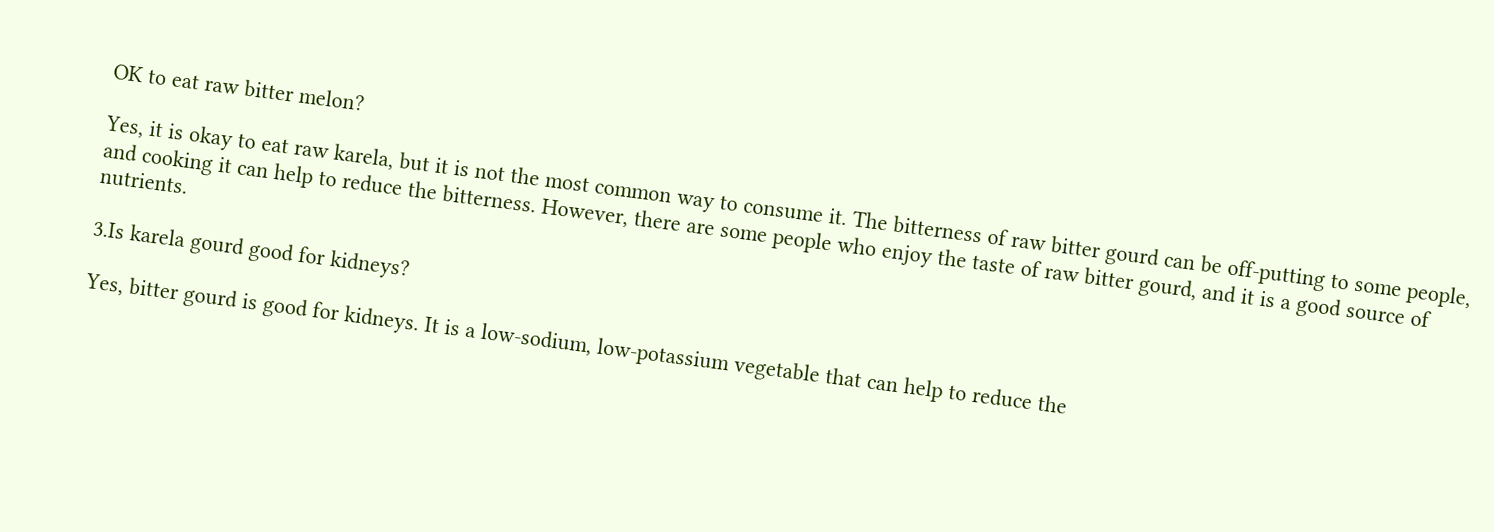OK to eat raw bitter melon?

Yes, it is okay to eat raw karela, but it is not the most common way to consume it. The bitterness of raw bitter gourd can be off-putting to some people, and cooking it can help to reduce the bitterness. However, there are some people who enjoy the taste of raw bitter gourd, and it is a good source of nutrients.

3.Is karela gourd good for kidneys?

Yes, bitter gourd is good for kidneys. It is a low-sodium, low-potassium vegetable that can help to reduce the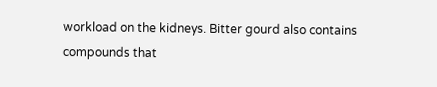workload on the kidneys. Bitter gourd also contains compounds that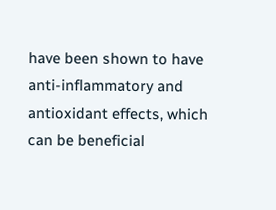have been shown to have anti-inflammatory and antioxidant effects, which can be beneficial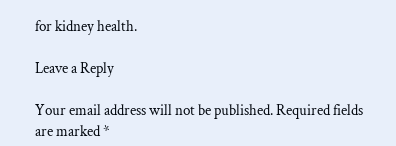for kidney health.

Leave a Reply

Your email address will not be published. Required fields are marked *